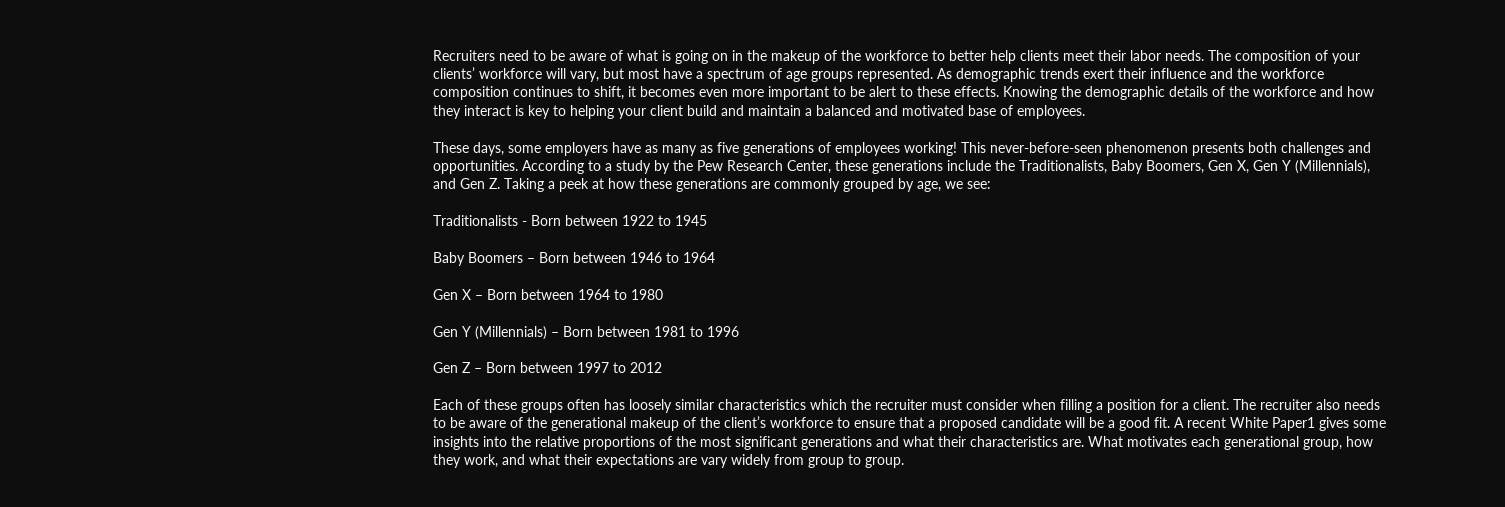Recruiters need to be aware of what is going on in the makeup of the workforce to better help clients meet their labor needs. The composition of your clients’ workforce will vary, but most have a spectrum of age groups represented. As demographic trends exert their influence and the workforce composition continues to shift, it becomes even more important to be alert to these effects. Knowing the demographic details of the workforce and how they interact is key to helping your client build and maintain a balanced and motivated base of employees.

These days, some employers have as many as five generations of employees working! This never-before-seen phenomenon presents both challenges and opportunities. According to a study by the Pew Research Center, these generations include the Traditionalists, Baby Boomers, Gen X, Gen Y (Millennials), and Gen Z. Taking a peek at how these generations are commonly grouped by age, we see:

Traditionalists - Born between 1922 to 1945

Baby Boomers – Born between 1946 to 1964

Gen X – Born between 1964 to 1980

Gen Y (Millennials) – Born between 1981 to 1996

Gen Z – Born between 1997 to 2012

Each of these groups often has loosely similar characteristics which the recruiter must consider when filling a position for a client. The recruiter also needs to be aware of the generational makeup of the client’s workforce to ensure that a proposed candidate will be a good fit. A recent White Paper1 gives some insights into the relative proportions of the most significant generations and what their characteristics are. What motivates each generational group, how they work, and what their expectations are vary widely from group to group.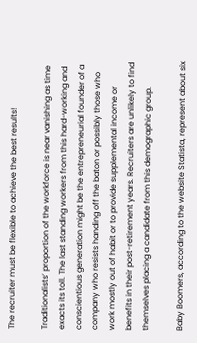The recruiter must be flexible to achieve the best results!

Traditionalists’ proportion of the workforce is near vanishing as time exacts its toll. The last standing workers from this hard-working and conscientious generation might be the entrepreneurial founder of a company who resists handing off the baton or possibly those who work mostly out of habit or to provide supplemental income or benefits in their post-retirement years. Recruiters are unlikely to find themselves placing a candidate from this demographic group.

Baby Boomers, according to the website Statista, represent about six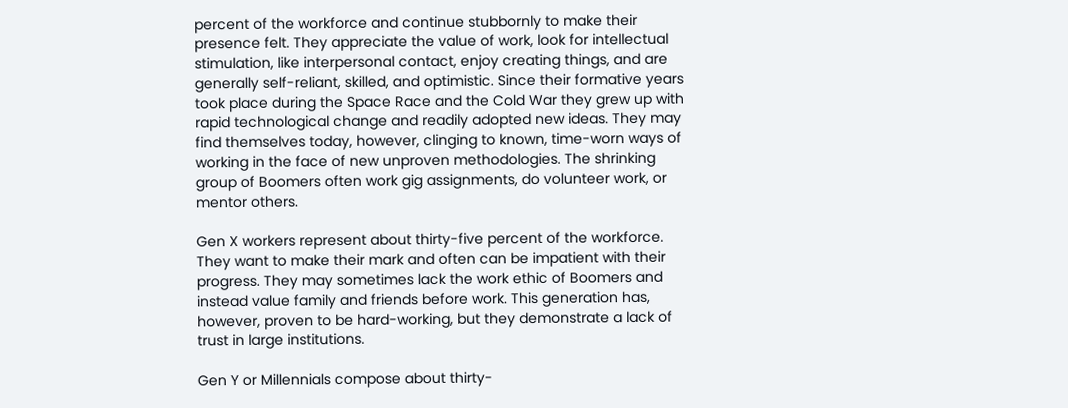percent of the workforce and continue stubbornly to make their presence felt. They appreciate the value of work, look for intellectual stimulation, like interpersonal contact, enjoy creating things, and are generally self-reliant, skilled, and optimistic. Since their formative years took place during the Space Race and the Cold War they grew up with rapid technological change and readily adopted new ideas. They may find themselves today, however, clinging to known, time-worn ways of working in the face of new unproven methodologies. The shrinking group of Boomers often work gig assignments, do volunteer work, or mentor others.

Gen X workers represent about thirty-five percent of the workforce. They want to make their mark and often can be impatient with their progress. They may sometimes lack the work ethic of Boomers and instead value family and friends before work. This generation has, however, proven to be hard-working, but they demonstrate a lack of trust in large institutions.

Gen Y or Millennials compose about thirty-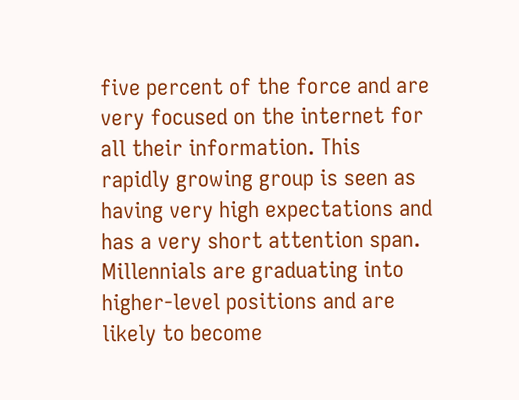five percent of the force and are very focused on the internet for all their information. This rapidly growing group is seen as having very high expectations and has a very short attention span. Millennials are graduating into higher-level positions and are likely to become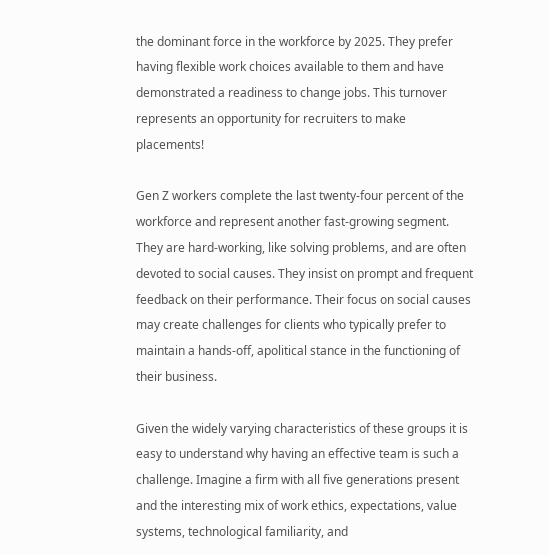the dominant force in the workforce by 2025. They prefer having flexible work choices available to them and have demonstrated a readiness to change jobs. This turnover represents an opportunity for recruiters to make placements!

Gen Z workers complete the last twenty-four percent of the workforce and represent another fast-growing segment. They are hard-working, like solving problems, and are often devoted to social causes. They insist on prompt and frequent feedback on their performance. Their focus on social causes may create challenges for clients who typically prefer to maintain a hands-off, apolitical stance in the functioning of their business.

Given the widely varying characteristics of these groups it is easy to understand why having an effective team is such a challenge. Imagine a firm with all five generations present and the interesting mix of work ethics, expectations, value systems, technological familiarity, and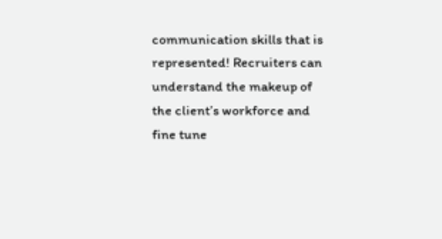communication skills that is represented! Recruiters can understand the makeup of the client’s workforce and fine tune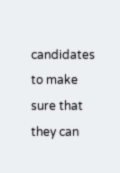candidates to make sure that they can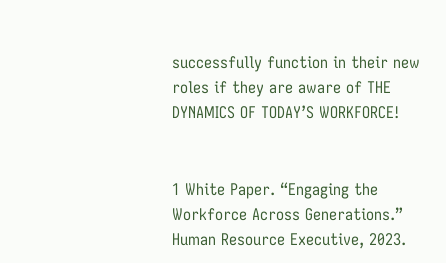successfully function in their new roles if they are aware of THE DYNAMICS OF TODAY’S WORKFORCE!


1 White Paper. “Engaging the Workforce Across Generations.” Human Resource Executive, 2023.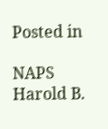Posted in

NAPS Harold B.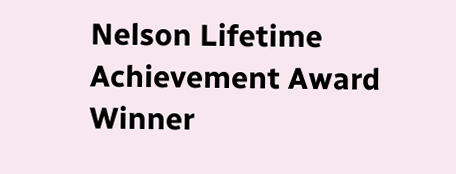Nelson Lifetime Achievement Award Winner